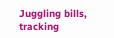Juggling bills, tracking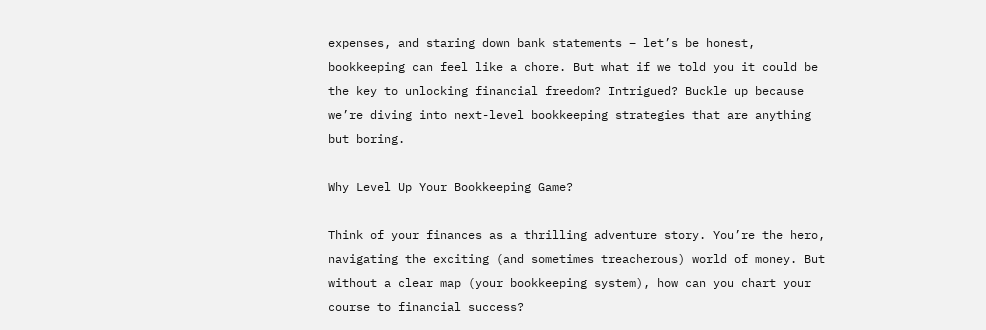expenses, and staring down bank statements – let’s be honest, bookkeeping can feel like a chore. But what if we told you it could be the key to unlocking financial freedom? Intrigued? Buckle up because we’re diving into next-level bookkeeping strategies that are anything but boring.

Why Level Up Your Bookkeeping Game?

Think of your finances as a thrilling adventure story. You’re the hero, navigating the exciting (and sometimes treacherous) world of money. But without a clear map (your bookkeeping system), how can you chart your course to financial success?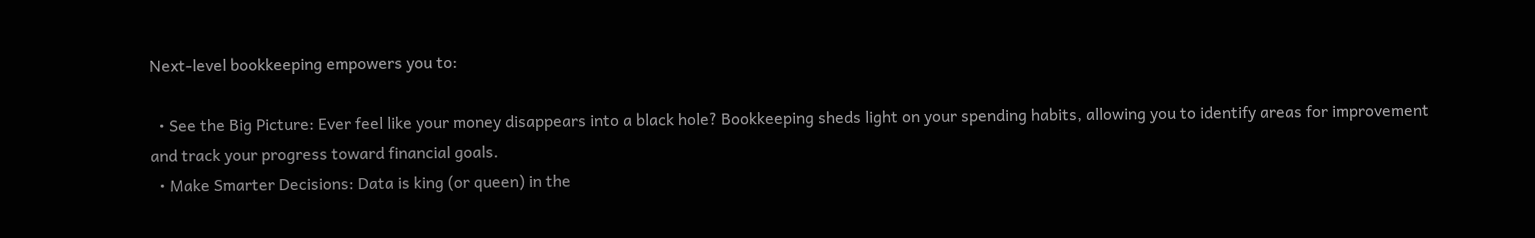Next-level bookkeeping empowers you to:

  • See the Big Picture: Ever feel like your money disappears into a black hole? Bookkeeping sheds light on your spending habits, allowing you to identify areas for improvement and track your progress toward financial goals.
  • Make Smarter Decisions: Data is king (or queen) in the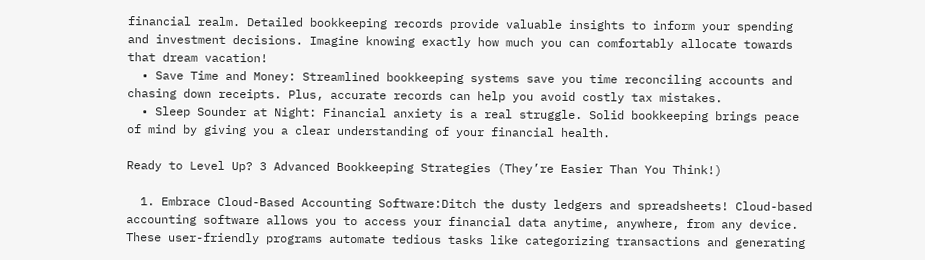financial realm. Detailed bookkeeping records provide valuable insights to inform your spending and investment decisions. Imagine knowing exactly how much you can comfortably allocate towards that dream vacation!
  • Save Time and Money: Streamlined bookkeeping systems save you time reconciling accounts and chasing down receipts. Plus, accurate records can help you avoid costly tax mistakes.
  • Sleep Sounder at Night: Financial anxiety is a real struggle. Solid bookkeeping brings peace of mind by giving you a clear understanding of your financial health.

Ready to Level Up? 3 Advanced Bookkeeping Strategies (They’re Easier Than You Think!)

  1. Embrace Cloud-Based Accounting Software:Ditch the dusty ledgers and spreadsheets! Cloud-based accounting software allows you to access your financial data anytime, anywhere, from any device. These user-friendly programs automate tedious tasks like categorizing transactions and generating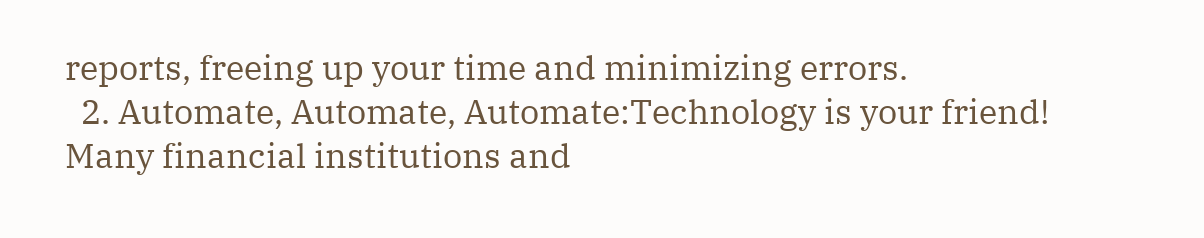reports, freeing up your time and minimizing errors.
  2. Automate, Automate, Automate:Technology is your friend! Many financial institutions and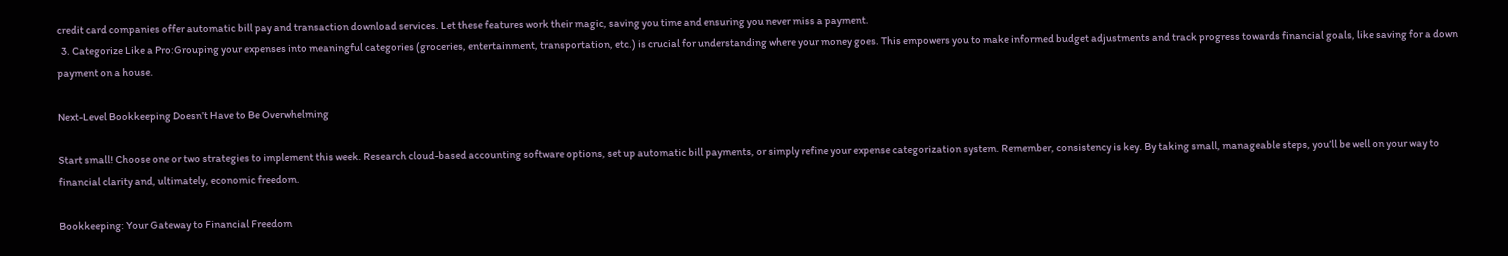credit card companies offer automatic bill pay and transaction download services. Let these features work their magic, saving you time and ensuring you never miss a payment.
  3. Categorize Like a Pro:Grouping your expenses into meaningful categories (groceries, entertainment, transportation, etc.) is crucial for understanding where your money goes. This empowers you to make informed budget adjustments and track progress towards financial goals, like saving for a down payment on a house.

Next-Level Bookkeeping Doesn’t Have to Be Overwhelming

Start small! Choose one or two strategies to implement this week. Research cloud-based accounting software options, set up automatic bill payments, or simply refine your expense categorization system. Remember, consistency is key. By taking small, manageable steps, you’ll be well on your way to financial clarity and, ultimately, economic freedom.

Bookkeeping: Your Gateway to Financial Freedom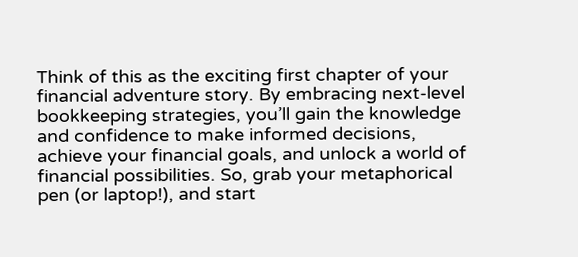Think of this as the exciting first chapter of your financial adventure story. By embracing next-level bookkeeping strategies, you’ll gain the knowledge and confidence to make informed decisions, achieve your financial goals, and unlock a world of financial possibilities. So, grab your metaphorical pen (or laptop!), and start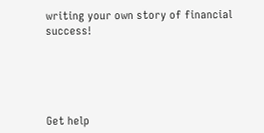writing your own story of financial success!





Get help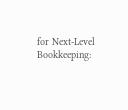for Next-Level Bookkeeping: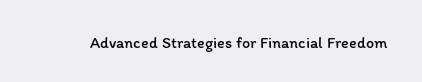Advanced Strategies for Financial Freedom